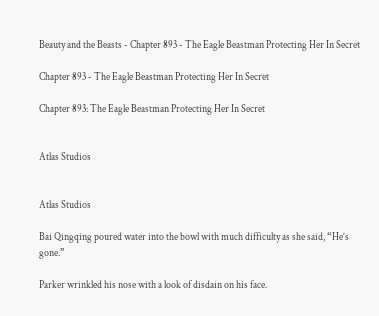Beauty and the Beasts - Chapter 893 - The Eagle Beastman Protecting Her In Secret

Chapter 893 - The Eagle Beastman Protecting Her In Secret

Chapter 893: The Eagle Beastman Protecting Her In Secret


Atlas Studios


Atlas Studios

Bai Qingqing poured water into the bowl with much difficulty as she said, “He’s gone.”

Parker wrinkled his nose with a look of disdain on his face.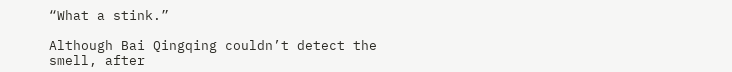“What a stink.”

Although Bai Qingqing couldn’t detect the smell, after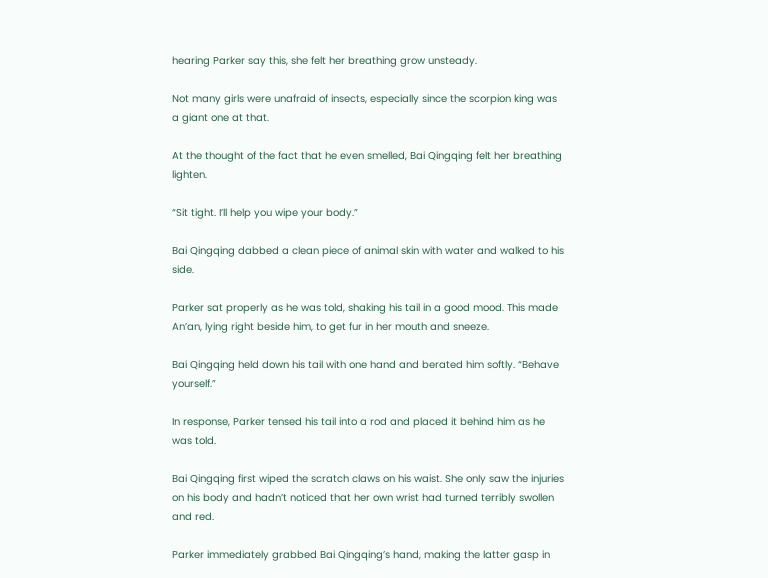hearing Parker say this, she felt her breathing grow unsteady.

Not many girls were unafraid of insects, especially since the scorpion king was a giant one at that.

At the thought of the fact that he even smelled, Bai Qingqing felt her breathing lighten.

“Sit tight. I’ll help you wipe your body.”

Bai Qingqing dabbed a clean piece of animal skin with water and walked to his side.

Parker sat properly as he was told, shaking his tail in a good mood. This made An’an, lying right beside him, to get fur in her mouth and sneeze.

Bai Qingqing held down his tail with one hand and berated him softly. “Behave yourself.”

In response, Parker tensed his tail into a rod and placed it behind him as he was told.

Bai Qingqing first wiped the scratch claws on his waist. She only saw the injuries on his body and hadn’t noticed that her own wrist had turned terribly swollen and red.

Parker immediately grabbed Bai Qingqing’s hand, making the latter gasp in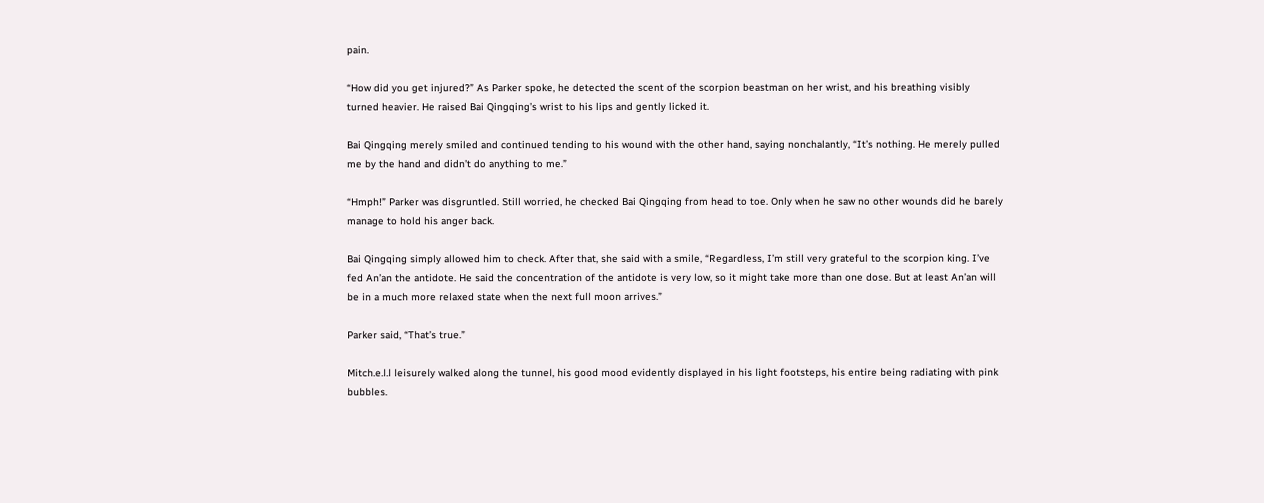pain.

“How did you get injured?” As Parker spoke, he detected the scent of the scorpion beastman on her wrist, and his breathing visibly turned heavier. He raised Bai Qingqing’s wrist to his lips and gently licked it.

Bai Qingqing merely smiled and continued tending to his wound with the other hand, saying nonchalantly, “It’s nothing. He merely pulled me by the hand and didn’t do anything to me.”

“Hmph!” Parker was disgruntled. Still worried, he checked Bai Qingqing from head to toe. Only when he saw no other wounds did he barely manage to hold his anger back.

Bai Qingqing simply allowed him to check. After that, she said with a smile, “Regardless, I’m still very grateful to the scorpion king. I’ve fed An’an the antidote. He said the concentration of the antidote is very low, so it might take more than one dose. But at least An’an will be in a much more relaxed state when the next full moon arrives.”

Parker said, “That’s true.”

Mitch.e.l.l leisurely walked along the tunnel, his good mood evidently displayed in his light footsteps, his entire being radiating with pink bubbles.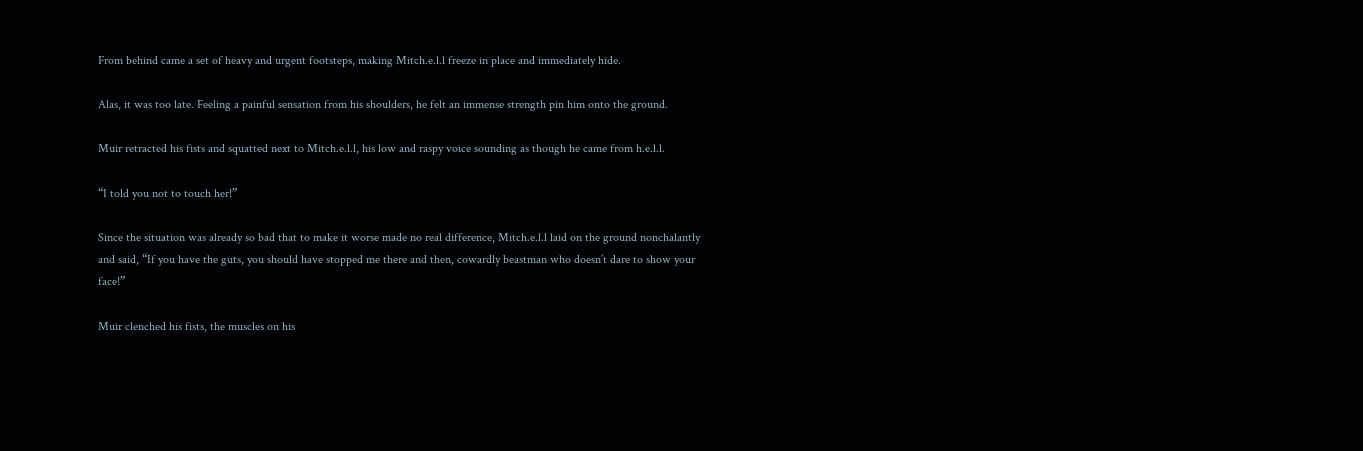From behind came a set of heavy and urgent footsteps, making Mitch.e.l.l freeze in place and immediately hide.

Alas, it was too late. Feeling a painful sensation from his shoulders, he felt an immense strength pin him onto the ground.

Muir retracted his fists and squatted next to Mitch.e.l.l, his low and raspy voice sounding as though he came from h.e.l.l.

“I told you not to touch her!”

Since the situation was already so bad that to make it worse made no real difference, Mitch.e.l.l laid on the ground nonchalantly and said, “If you have the guts, you should have stopped me there and then, cowardly beastman who doesn’t dare to show your face!”

Muir clenched his fists, the muscles on his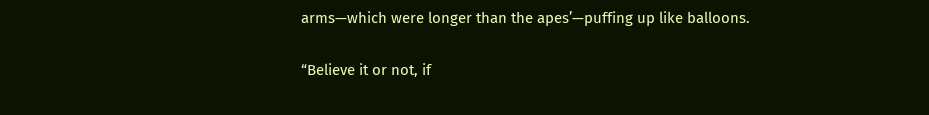arms—which were longer than the apes’—puffing up like balloons.

“Believe it or not, if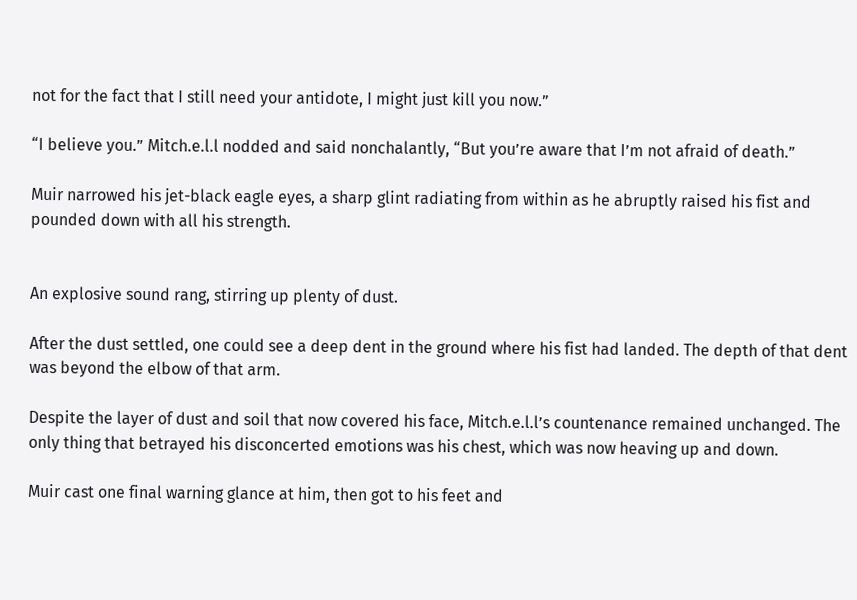not for the fact that I still need your antidote, I might just kill you now.”

“I believe you.” Mitch.e.l.l nodded and said nonchalantly, “But you’re aware that I’m not afraid of death.”

Muir narrowed his jet-black eagle eyes, a sharp glint radiating from within as he abruptly raised his fist and pounded down with all his strength.


An explosive sound rang, stirring up plenty of dust.

After the dust settled, one could see a deep dent in the ground where his fist had landed. The depth of that dent was beyond the elbow of that arm.

Despite the layer of dust and soil that now covered his face, Mitch.e.l.l’s countenance remained unchanged. The only thing that betrayed his disconcerted emotions was his chest, which was now heaving up and down.

Muir cast one final warning glance at him, then got to his feet and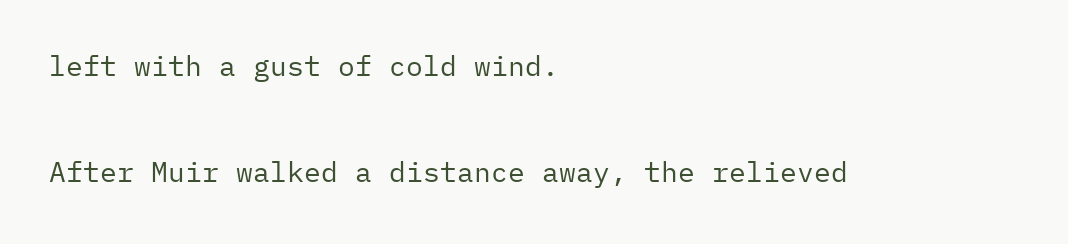left with a gust of cold wind.

After Muir walked a distance away, the relieved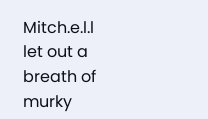Mitch.e.l.l let out a breath of murky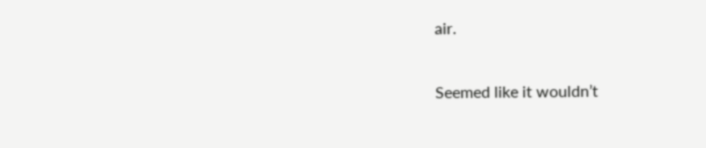air.

Seemed like it wouldn’t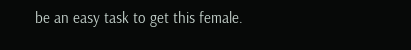be an easy task to get this female.